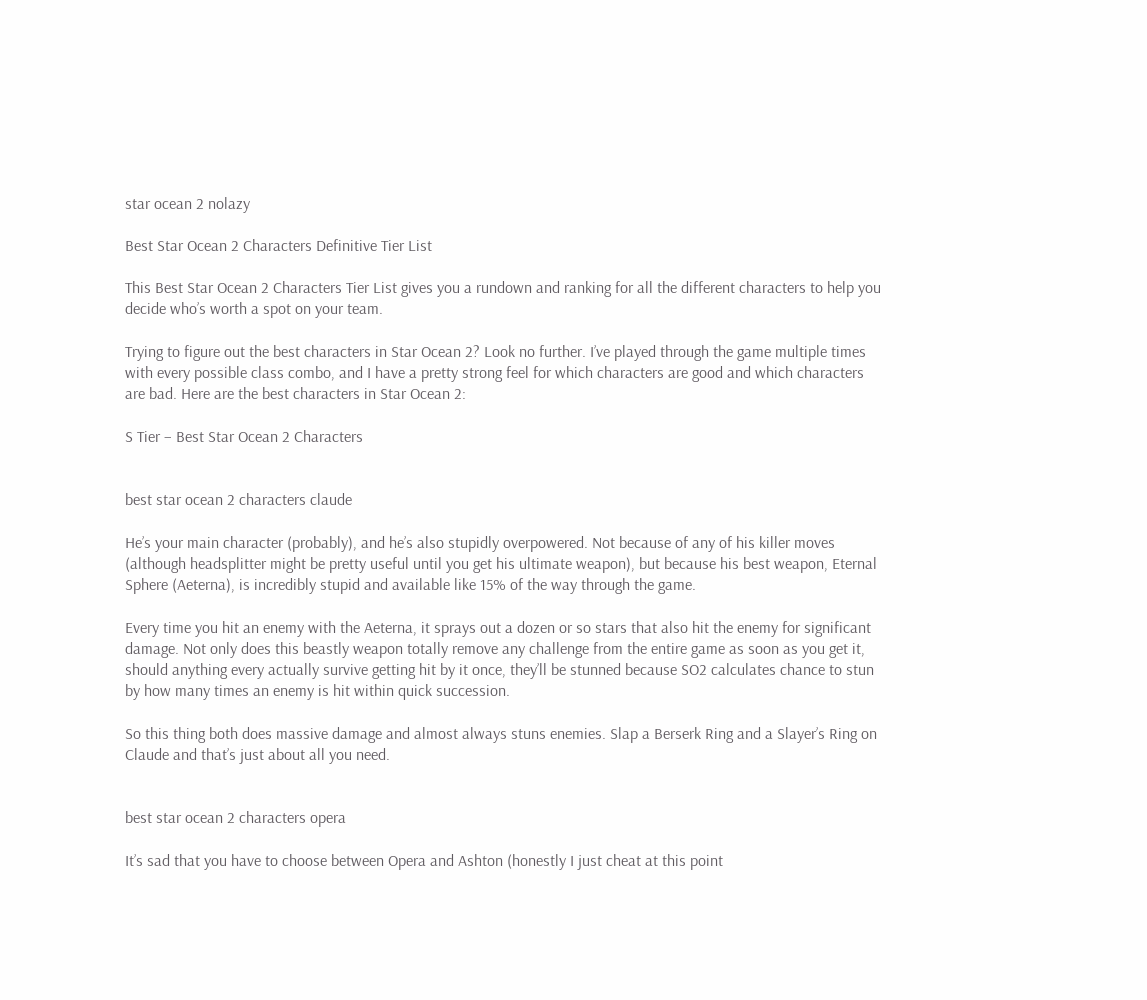star ocean 2 nolazy

Best Star Ocean 2 Characters Definitive Tier List

This Best Star Ocean 2 Characters Tier List gives you a rundown and ranking for all the different characters to help you decide who’s worth a spot on your team.

Trying to figure out the best characters in Star Ocean 2? Look no further. I’ve played through the game multiple times with every possible class combo, and I have a pretty strong feel for which characters are good and which characters are bad. Here are the best characters in Star Ocean 2:

S Tier – Best Star Ocean 2 Characters


best star ocean 2 characters claude

He’s your main character (probably), and he’s also stupidly overpowered. Not because of any of his killer moves (although headsplitter might be pretty useful until you get his ultimate weapon), but because his best weapon, Eternal Sphere (Aeterna), is incredibly stupid and available like 15% of the way through the game.

Every time you hit an enemy with the Aeterna, it sprays out a dozen or so stars that also hit the enemy for significant damage. Not only does this beastly weapon totally remove any challenge from the entire game as soon as you get it, should anything every actually survive getting hit by it once, they’ll be stunned because SO2 calculates chance to stun by how many times an enemy is hit within quick succession.

So this thing both does massive damage and almost always stuns enemies. Slap a Berserk Ring and a Slayer’s Ring on Claude and that’s just about all you need.


best star ocean 2 characters opera

It’s sad that you have to choose between Opera and Ashton (honestly I just cheat at this point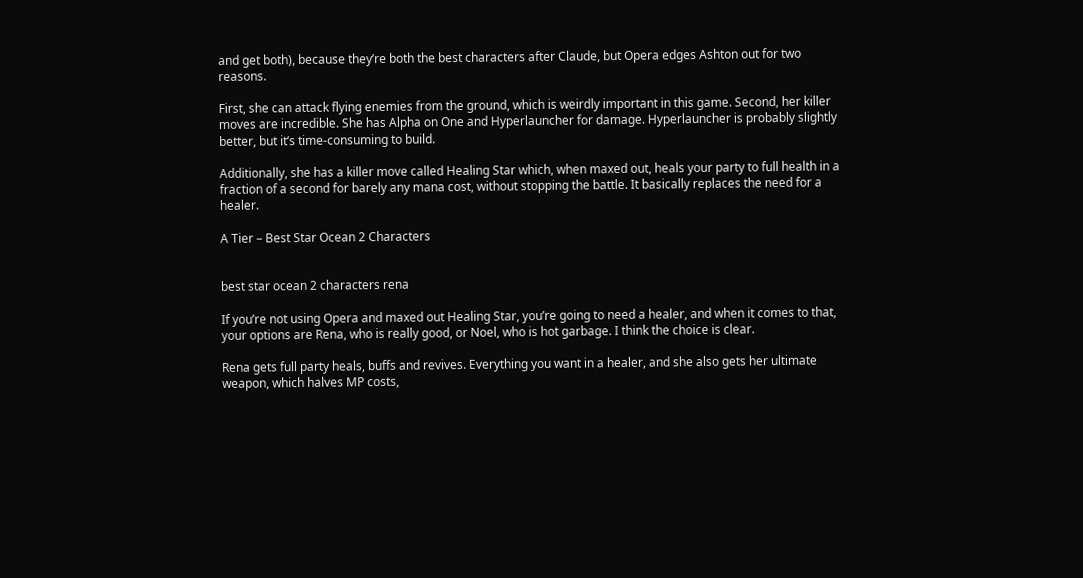and get both), because they’re both the best characters after Claude, but Opera edges Ashton out for two reasons.

First, she can attack flying enemies from the ground, which is weirdly important in this game. Second, her killer moves are incredible. She has Alpha on One and Hyperlauncher for damage. Hyperlauncher is probably slightly better, but it’s time-consuming to build.

Additionally, she has a killer move called Healing Star which, when maxed out, heals your party to full health in a fraction of a second for barely any mana cost, without stopping the battle. It basically replaces the need for a healer.

A Tier – Best Star Ocean 2 Characters


best star ocean 2 characters rena

If you’re not using Opera and maxed out Healing Star, you’re going to need a healer, and when it comes to that, your options are Rena, who is really good, or Noel, who is hot garbage. I think the choice is clear.

Rena gets full party heals, buffs and revives. Everything you want in a healer, and she also gets her ultimate weapon, which halves MP costs,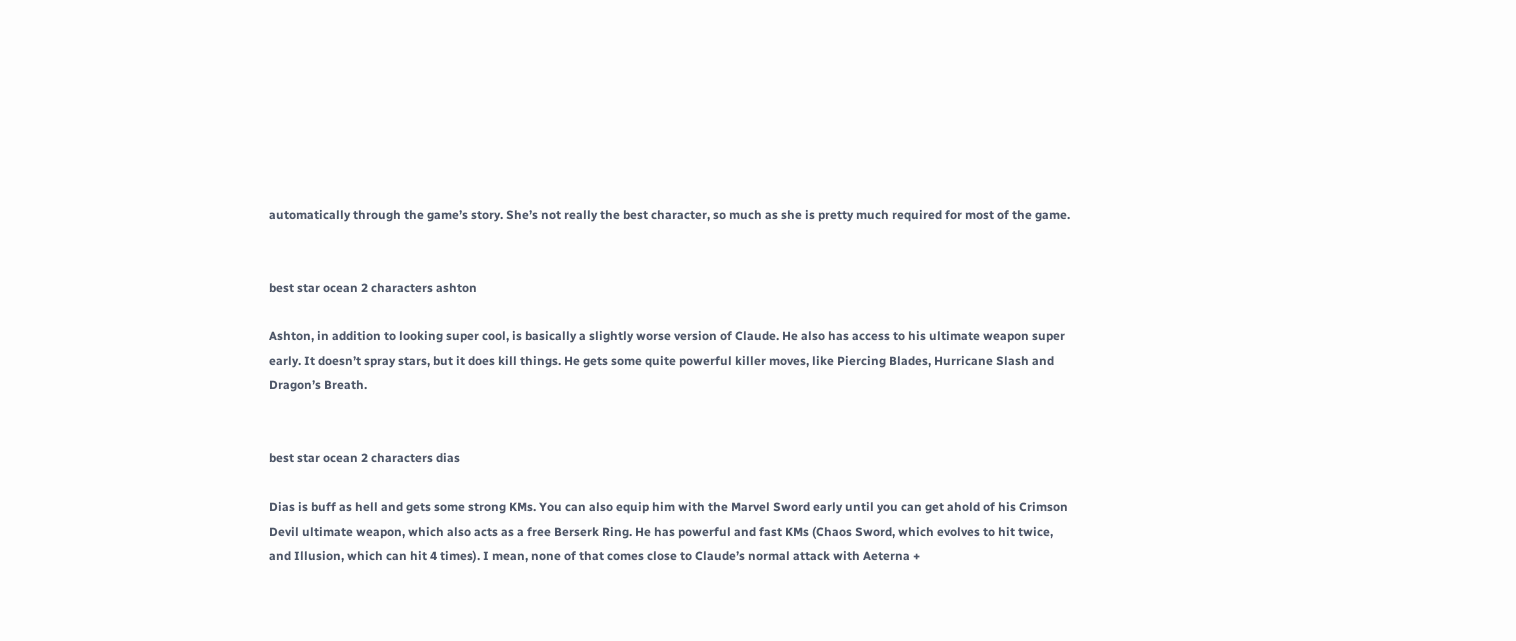automatically through the game’s story. She’s not really the best character, so much as she is pretty much required for most of the game.


best star ocean 2 characters ashton

Ashton, in addition to looking super cool, is basically a slightly worse version of Claude. He also has access to his ultimate weapon super early. It doesn’t spray stars, but it does kill things. He gets some quite powerful killer moves, like Piercing Blades, Hurricane Slash and Dragon’s Breath.


best star ocean 2 characters dias

Dias is buff as hell and gets some strong KMs. You can also equip him with the Marvel Sword early until you can get ahold of his Crimson Devil ultimate weapon, which also acts as a free Berserk Ring. He has powerful and fast KMs (Chaos Sword, which evolves to hit twice, and Illusion, which can hit 4 times). I mean, none of that comes close to Claude’s normal attack with Aeterna +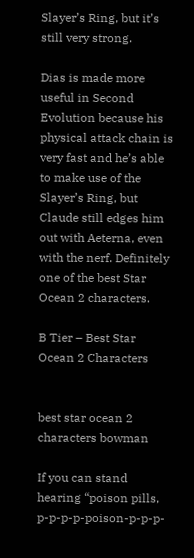Slayer’s Ring, but it’s still very strong.

Dias is made more useful in Second Evolution because his physical attack chain is very fast and he’s able to make use of the Slayer’s Ring, but Claude still edges him out with Aeterna, even with the nerf. Definitely one of the best Star Ocean 2 characters.

B Tier – Best Star Ocean 2 Characters


best star ocean 2 characters bowman

If you can stand hearing “poison pills, p-p-p-p-poison-p-p-p-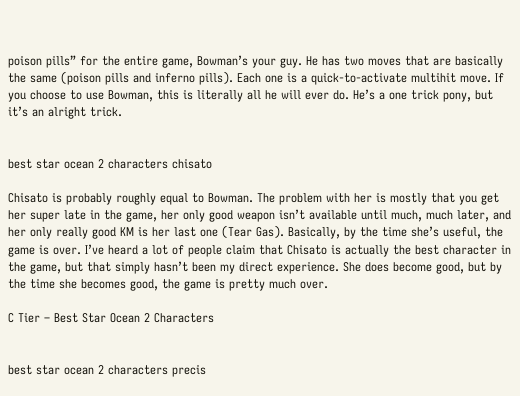poison pills” for the entire game, Bowman’s your guy. He has two moves that are basically the same (poison pills and inferno pills). Each one is a quick-to-activate multihit move. If you choose to use Bowman, this is literally all he will ever do. He’s a one trick pony, but it’s an alright trick.


best star ocean 2 characters chisato

Chisato is probably roughly equal to Bowman. The problem with her is mostly that you get her super late in the game, her only good weapon isn’t available until much, much later, and her only really good KM is her last one (Tear Gas). Basically, by the time she’s useful, the game is over. I’ve heard a lot of people claim that Chisato is actually the best character in the game, but that simply hasn’t been my direct experience. She does become good, but by the time she becomes good, the game is pretty much over.

C Tier – Best Star Ocean 2 Characters


best star ocean 2 characters precis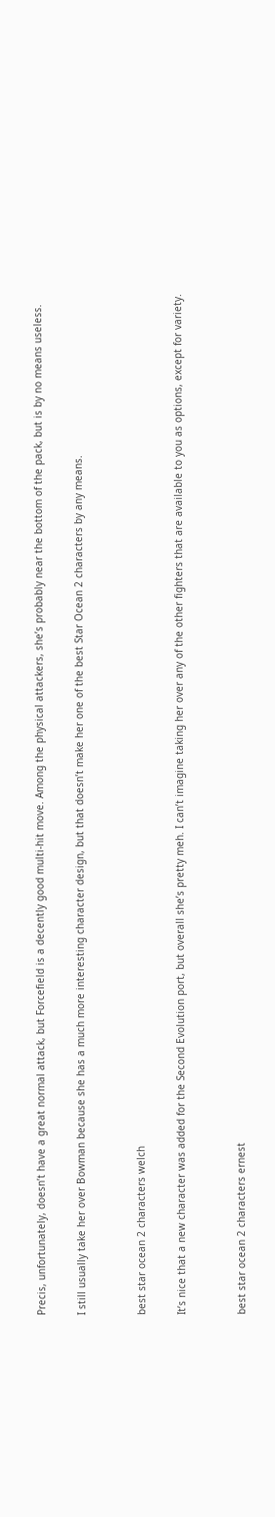Precis, unfortunately, doesn’t have a great normal attack, but Forcefield is a decently good multi-hit move. Among the physical attackers, she’s probably near the bottom of the pack, but is by no means useless.

I still usually take her over Bowman because she has a much more interesting character design, but that doesn’t make her one of the best Star Ocean 2 characters by any means.


best star ocean 2 characters welch

It’s nice that a new character was added for the Second Evolution port, but overall she’s pretty meh. I can’t imagine taking her over any of the other fighters that are available to you as options, except for variety.


best star ocean 2 characters ernest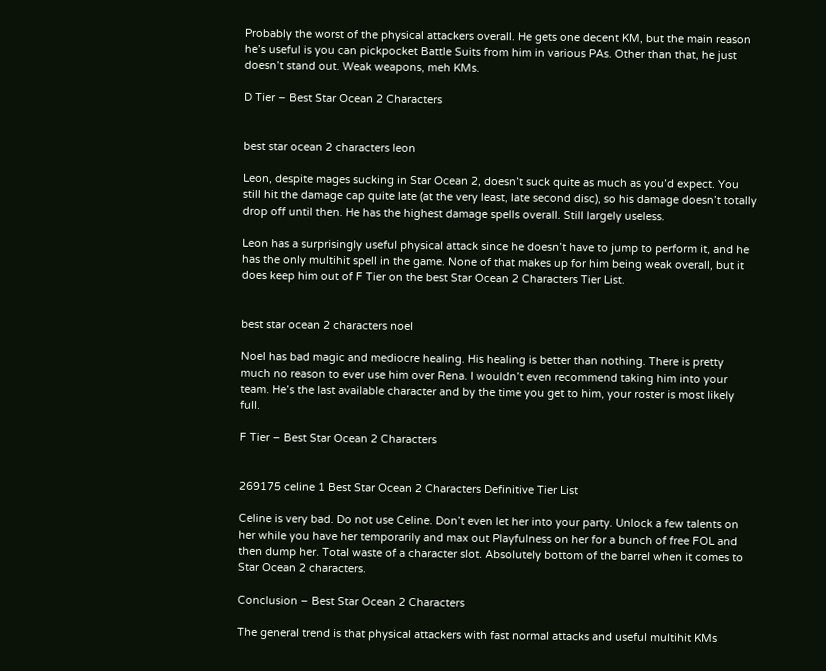Probably the worst of the physical attackers overall. He gets one decent KM, but the main reason he’s useful is you can pickpocket Battle Suits from him in various PAs. Other than that, he just doesn’t stand out. Weak weapons, meh KMs.

D Tier – Best Star Ocean 2 Characters


best star ocean 2 characters leon

Leon, despite mages sucking in Star Ocean 2, doesn’t suck quite as much as you’d expect. You still hit the damage cap quite late (at the very least, late second disc), so his damage doesn’t totally drop off until then. He has the highest damage spells overall. Still largely useless.

Leon has a surprisingly useful physical attack since he doesn’t have to jump to perform it, and he has the only multihit spell in the game. None of that makes up for him being weak overall, but it does keep him out of F Tier on the best Star Ocean 2 Characters Tier List.


best star ocean 2 characters noel

Noel has bad magic and mediocre healing. His healing is better than nothing. There is pretty much no reason to ever use him over Rena. I wouldn’t even recommend taking him into your team. He’s the last available character and by the time you get to him, your roster is most likely full.

F Tier – Best Star Ocean 2 Characters


269175 celine 1 Best Star Ocean 2 Characters Definitive Tier List

Celine is very bad. Do not use Celine. Don’t even let her into your party. Unlock a few talents on her while you have her temporarily and max out Playfulness on her for a bunch of free FOL and then dump her. Total waste of a character slot. Absolutely bottom of the barrel when it comes to Star Ocean 2 characters.

Conclusion – Best Star Ocean 2 Characters

The general trend is that physical attackers with fast normal attacks and useful multihit KMs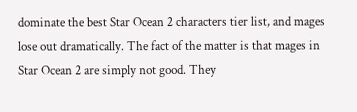dominate the best Star Ocean 2 characters tier list, and mages lose out dramatically. The fact of the matter is that mages in Star Ocean 2 are simply not good. They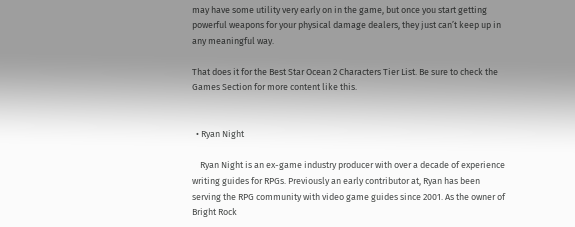may have some utility very early on in the game, but once you start getting powerful weapons for your physical damage dealers, they just can’t keep up in any meaningful way.

That does it for the Best Star Ocean 2 Characters Tier List. Be sure to check the Games Section for more content like this.


  • Ryan Night

    Ryan Night is an ex-game industry producer with over a decade of experience writing guides for RPGs. Previously an early contributor at, Ryan has been serving the RPG community with video game guides since 2001. As the owner of Bright Rock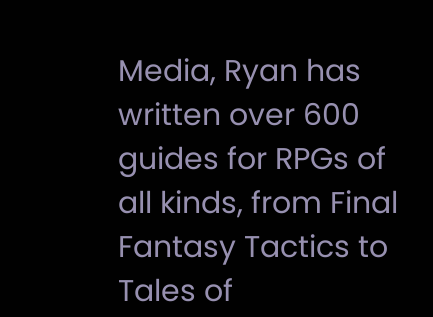Media, Ryan has written over 600 guides for RPGs of all kinds, from Final Fantasy Tactics to Tales of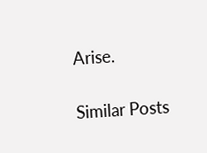Arise.

Similar Posts